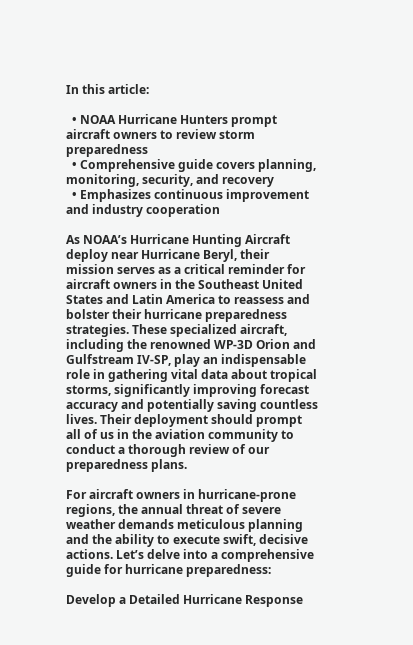In this article:

  • NOAA Hurricane Hunters prompt aircraft owners to review storm preparedness
  • Comprehensive guide covers planning, monitoring, security, and recovery
  • Emphasizes continuous improvement and industry cooperation

As NOAA’s Hurricane Hunting Aircraft deploy near Hurricane Beryl, their mission serves as a critical reminder for aircraft owners in the Southeast United States and Latin America to reassess and bolster their hurricane preparedness strategies. These specialized aircraft, including the renowned WP-3D Orion and Gulfstream IV-SP, play an indispensable role in gathering vital data about tropical storms, significantly improving forecast accuracy and potentially saving countless lives. Their deployment should prompt all of us in the aviation community to conduct a thorough review of our preparedness plans.

For aircraft owners in hurricane-prone regions, the annual threat of severe weather demands meticulous planning and the ability to execute swift, decisive actions. Let’s delve into a comprehensive guide for hurricane preparedness:

Develop a Detailed Hurricane Response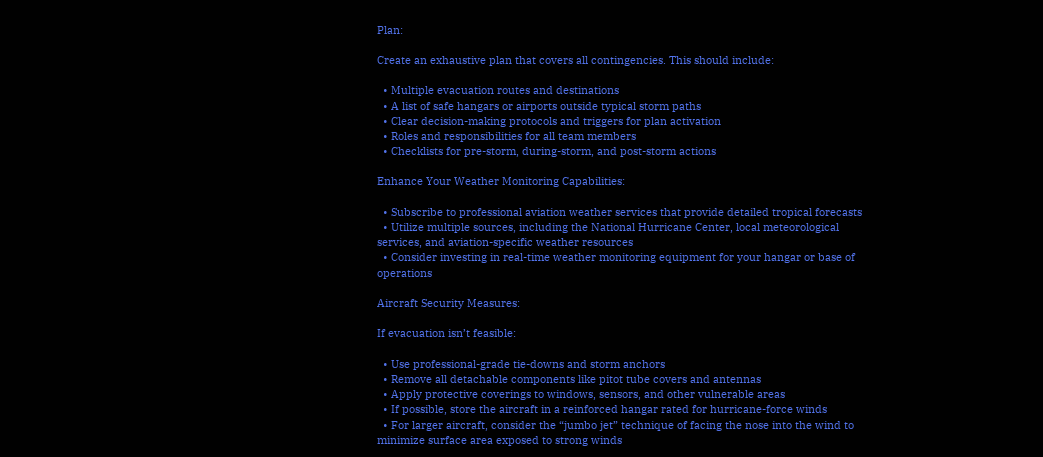Plan:

Create an exhaustive plan that covers all contingencies. This should include:

  • Multiple evacuation routes and destinations
  • A list of safe hangars or airports outside typical storm paths
  • Clear decision-making protocols and triggers for plan activation
  • Roles and responsibilities for all team members
  • Checklists for pre-storm, during-storm, and post-storm actions

Enhance Your Weather Monitoring Capabilities:

  • Subscribe to professional aviation weather services that provide detailed tropical forecasts
  • Utilize multiple sources, including the National Hurricane Center, local meteorological services, and aviation-specific weather resources
  • Consider investing in real-time weather monitoring equipment for your hangar or base of operations

Aircraft Security Measures:

If evacuation isn’t feasible:

  • Use professional-grade tie-downs and storm anchors
  • Remove all detachable components like pitot tube covers and antennas
  • Apply protective coverings to windows, sensors, and other vulnerable areas
  • If possible, store the aircraft in a reinforced hangar rated for hurricane-force winds
  • For larger aircraft, consider the “jumbo jet” technique of facing the nose into the wind to minimize surface area exposed to strong winds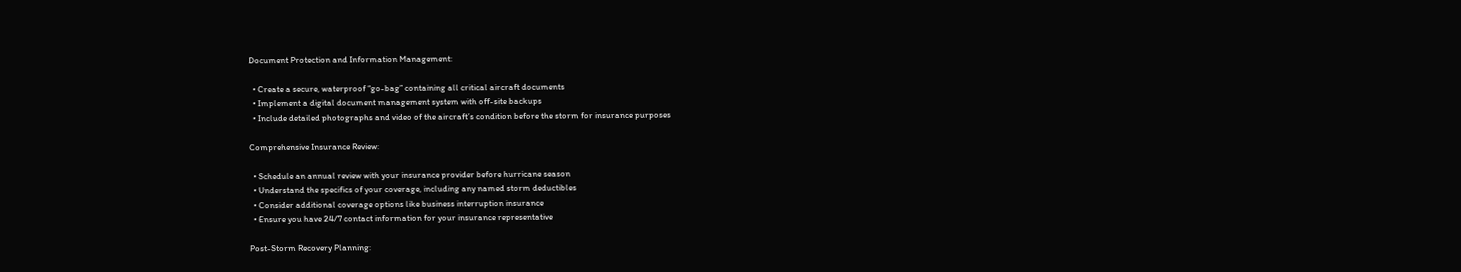Document Protection and Information Management:

  • Create a secure, waterproof “go-bag” containing all critical aircraft documents
  • Implement a digital document management system with off-site backups
  • Include detailed photographs and video of the aircraft’s condition before the storm for insurance purposes

Comprehensive Insurance Review:

  • Schedule an annual review with your insurance provider before hurricane season
  • Understand the specifics of your coverage, including any named storm deductibles
  • Consider additional coverage options like business interruption insurance
  • Ensure you have 24/7 contact information for your insurance representative

Post-Storm Recovery Planning: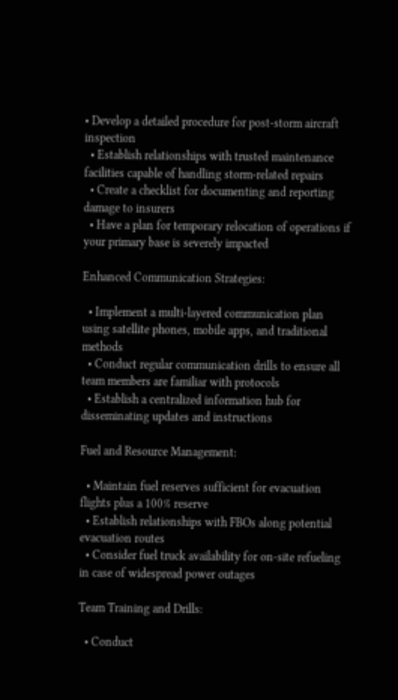• Develop a detailed procedure for post-storm aircraft inspection
  • Establish relationships with trusted maintenance facilities capable of handling storm-related repairs
  • Create a checklist for documenting and reporting damage to insurers
  • Have a plan for temporary relocation of operations if your primary base is severely impacted

Enhanced Communication Strategies:

  • Implement a multi-layered communication plan using satellite phones, mobile apps, and traditional methods
  • Conduct regular communication drills to ensure all team members are familiar with protocols
  • Establish a centralized information hub for disseminating updates and instructions

Fuel and Resource Management:

  • Maintain fuel reserves sufficient for evacuation flights plus a 100% reserve
  • Establish relationships with FBOs along potential evacuation routes
  • Consider fuel truck availability for on-site refueling in case of widespread power outages

Team Training and Drills:

  • Conduct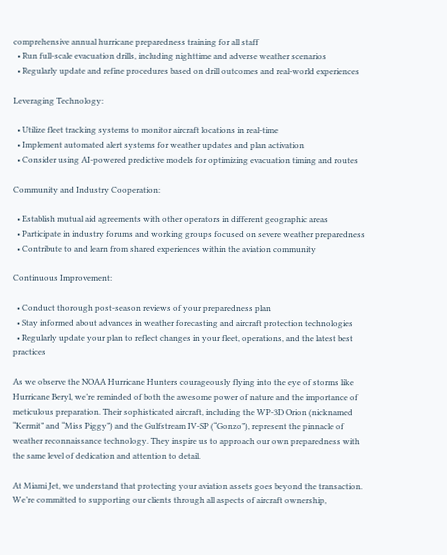comprehensive annual hurricane preparedness training for all staff
  • Run full-scale evacuation drills, including nighttime and adverse weather scenarios
  • Regularly update and refine procedures based on drill outcomes and real-world experiences

Leveraging Technology:

  • Utilize fleet tracking systems to monitor aircraft locations in real-time
  • Implement automated alert systems for weather updates and plan activation
  • Consider using AI-powered predictive models for optimizing evacuation timing and routes

Community and Industry Cooperation:

  • Establish mutual aid agreements with other operators in different geographic areas
  • Participate in industry forums and working groups focused on severe weather preparedness
  • Contribute to and learn from shared experiences within the aviation community

Continuous Improvement:

  • Conduct thorough post-season reviews of your preparedness plan
  • Stay informed about advances in weather forecasting and aircraft protection technologies
  • Regularly update your plan to reflect changes in your fleet, operations, and the latest best practices

As we observe the NOAA Hurricane Hunters courageously flying into the eye of storms like Hurricane Beryl, we’re reminded of both the awesome power of nature and the importance of meticulous preparation. Their sophisticated aircraft, including the WP-3D Orion (nicknamed “Kermit” and “Miss Piggy”) and the Gulfstream IV-SP (“Gonzo”), represent the pinnacle of weather reconnaissance technology. They inspire us to approach our own preparedness with the same level of dedication and attention to detail.

At Miami Jet, we understand that protecting your aviation assets goes beyond the transaction. We’re committed to supporting our clients through all aspects of aircraft ownership,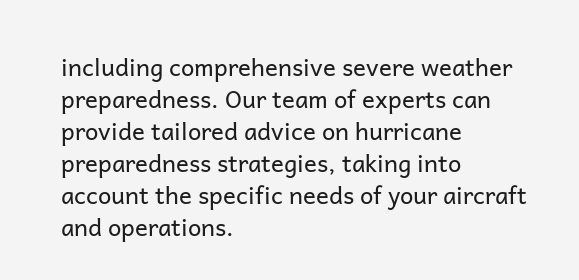including comprehensive severe weather preparedness. Our team of experts can provide tailored advice on hurricane preparedness strategies, taking into account the specific needs of your aircraft and operations.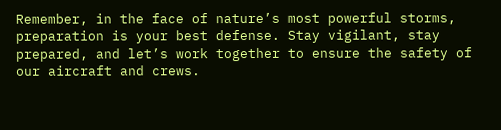Remember, in the face of nature’s most powerful storms, preparation is your best defense. Stay vigilant, stay prepared, and let’s work together to ensure the safety of our aircraft and crews.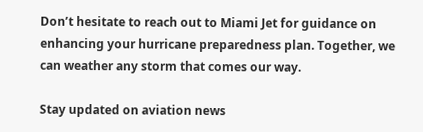Don’t hesitate to reach out to Miami Jet for guidance on enhancing your hurricane preparedness plan. Together, we can weather any storm that comes our way.

Stay updated on aviation news